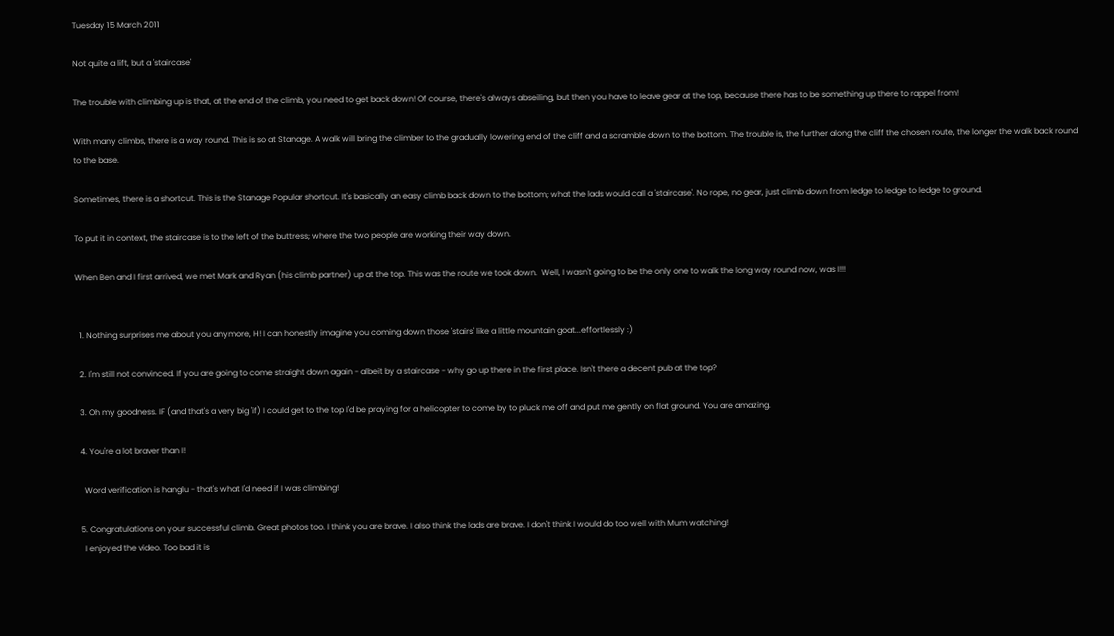Tuesday 15 March 2011

Not quite a lift, but a 'staircase'

The trouble with climbing up is that, at the end of the climb, you need to get back down! Of course, there's always abseiling, but then you have to leave gear at the top, because there has to be something up there to rappel from!

With many climbs, there is a way round. This is so at Stanage. A walk will bring the climber to the gradually lowering end of the cliff and a scramble down to the bottom. The trouble is, the further along the cliff the chosen route, the longer the walk back round to the base.

Sometimes, there is a shortcut. This is the Stanage Popular shortcut. It's basically an easy climb back down to the bottom; what the lads would call a 'staircase'. No rope, no gear, just climb down from ledge to ledge to ledge to ground.

To put it in context, the staircase is to the left of the buttress; where the two people are working their way down.

When Ben and I first arrived, we met Mark and Ryan (his climb partner) up at the top. This was the route we took down.  Well, I wasn't going to be the only one to walk the long way round now, was I!!!


  1. Nothing surprises me about you anymore, H! I can honestly imagine you coming down those 'stairs' like a little mountain goat...effortlessly :)

  2. I'm still not convinced. If you are going to come straight down again - albeit by a staircase - why go up there in the first place. Isn't there a decent pub at the top?

  3. Oh my goodness. IF (and that's a very big 'if) I could get to the top I'd be praying for a helicopter to come by to pluck me off and put me gently on flat ground. You are amazing.

  4. You're a lot braver than I!

    Word verification is hanglu - that's what I'd need if I was climbing!

  5. Congratulations on your successful climb. Great photos too. I think you are brave. I also think the lads are brave. I don't think I would do too well with Mum watching!
    I enjoyed the video. Too bad it is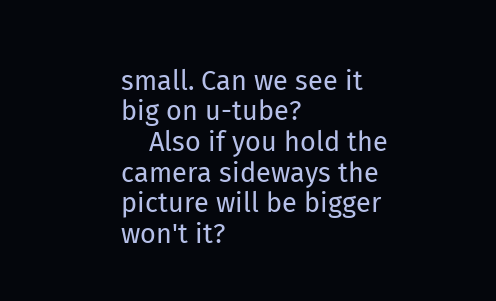small. Can we see it big on u-tube?
    Also if you hold the camera sideways the picture will be bigger won't it?